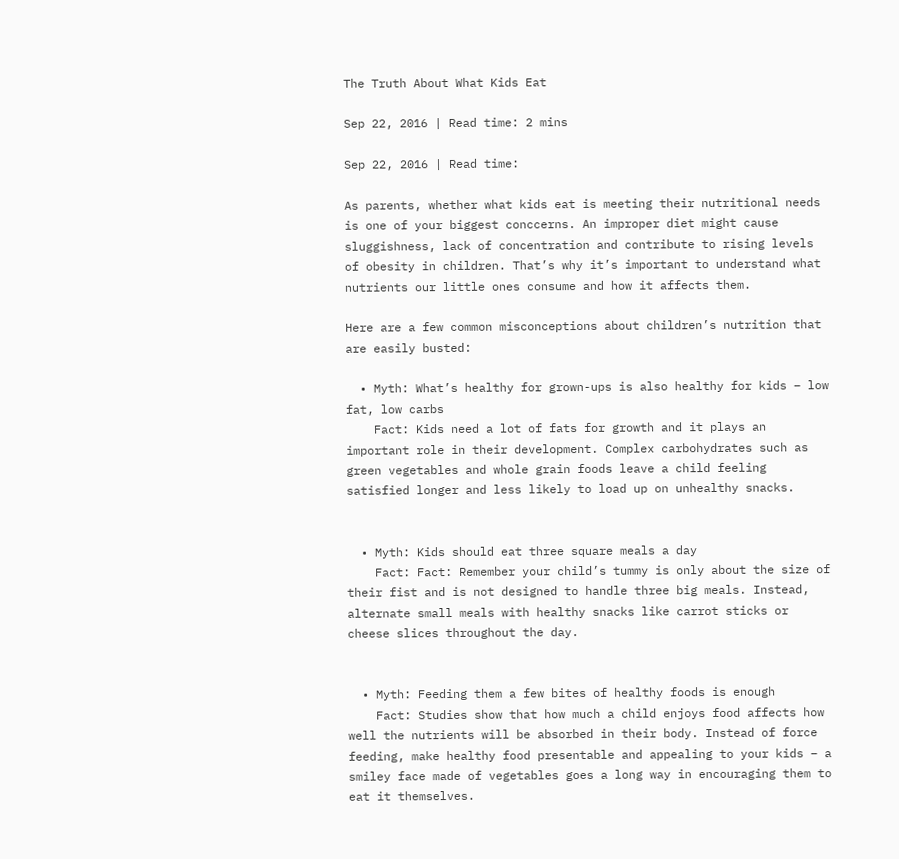The Truth About What Kids Eat

Sep 22, 2016 | Read time: 2 mins

Sep 22, 2016 | Read time:

As parents, whether what kids eat is meeting their nutritional needs is one of your biggest conccerns. An improper diet might cause sluggishness, lack of concentration and contribute to rising levels of obesity in children. That’s why it’s important to understand what nutrients our little ones consume and how it affects them.

Here are a few common misconceptions about children’s nutrition that are easily busted:

  • Myth: What’s healthy for grown-ups is also healthy for kids – low fat, low carbs
    Fact: Kids need a lot of fats for growth and it plays an important role in their development. Complex carbohydrates such as green vegetables and whole grain foods leave a child feeling satisfied longer and less likely to load up on unhealthy snacks.


  • Myth: Kids should eat three square meals a day
    Fact: Fact: Remember your child’s tummy is only about the size of their fist and is not designed to handle three big meals. Instead, alternate small meals with healthy snacks like carrot sticks or cheese slices throughout the day.


  • Myth: Feeding them a few bites of healthy foods is enough
    Fact: Studies show that how much a child enjoys food affects how well the nutrients will be absorbed in their body. Instead of force feeding, make healthy food presentable and appealing to your kids – a smiley face made of vegetables goes a long way in encouraging them to eat it themselves.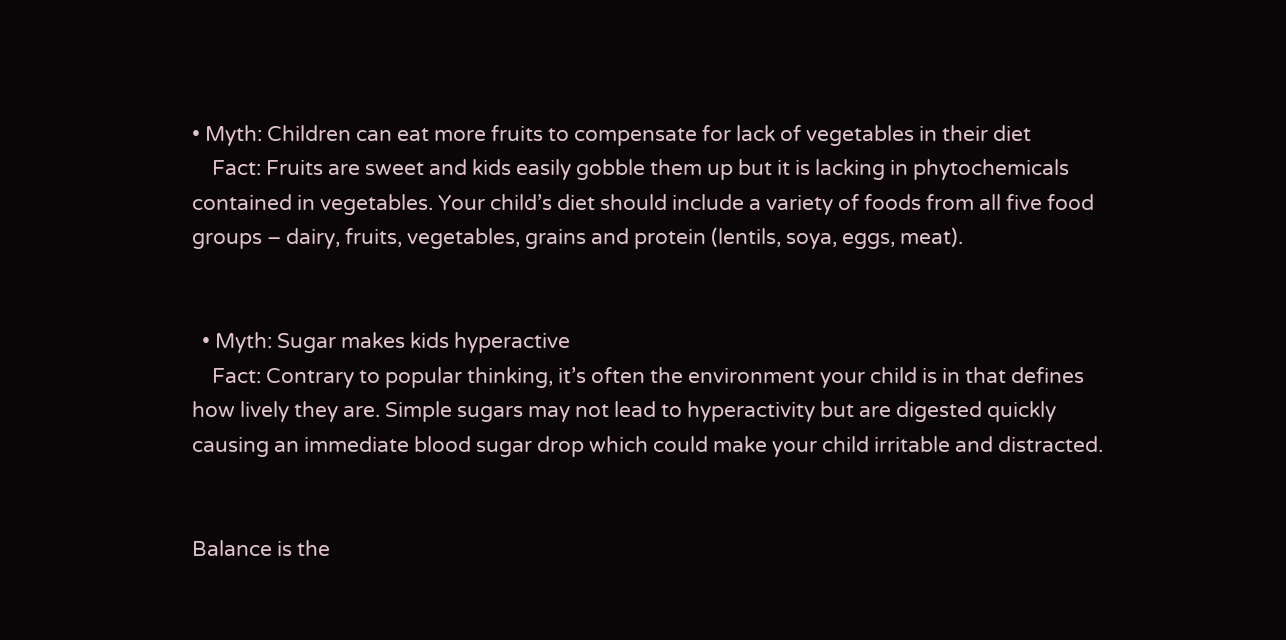• Myth: Children can eat more fruits to compensate for lack of vegetables in their diet
    Fact: Fruits are sweet and kids easily gobble them up but it is lacking in phytochemicals contained in vegetables. Your child’s diet should include a variety of foods from all five food groups – dairy, fruits, vegetables, grains and protein (lentils, soya, eggs, meat).


  • Myth: Sugar makes kids hyperactive
    Fact: Contrary to popular thinking, it’s often the environment your child is in that defines how lively they are. Simple sugars may not lead to hyperactivity but are digested quickly causing an immediate blood sugar drop which could make your child irritable and distracted.


Balance is the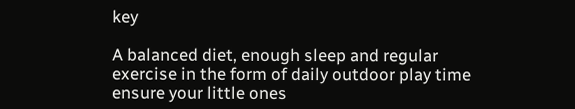key

A balanced diet, enough sleep and regular exercise in the form of daily outdoor play time ensure your little ones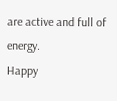are active and full of energy.
Happy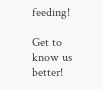feeding!

Get to know us better!